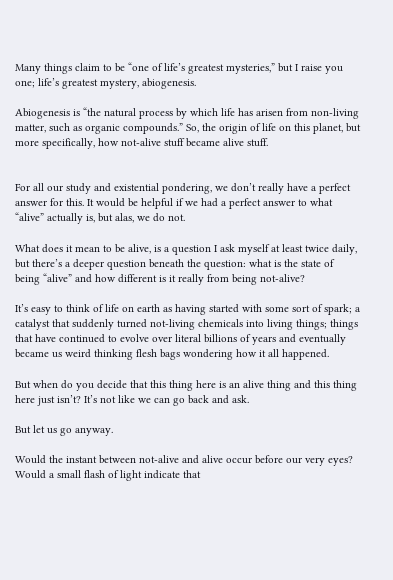Many things claim to be “one of life’s greatest mysteries,” but I raise you one; life’s greatest mystery, abiogenesis.

Abiogenesis is “the natural process by which life has arisen from non-living matter, such as organic compounds.” So, the origin of life on this planet, but more specifically, how not-alive stuff became alive stuff.


For all our study and existential pondering, we don’t really have a perfect answer for this. It would be helpful if we had a perfect answer to what “alive” actually is, but alas, we do not.

What does it mean to be alive, is a question I ask myself at least twice daily, but there’s a deeper question beneath the question: what is the state of being “alive” and how different is it really from being not-alive?

It’s easy to think of life on earth as having started with some sort of spark; a catalyst that suddenly turned not-living chemicals into living things; things that have continued to evolve over literal billions of years and eventually became us weird thinking flesh bags wondering how it all happened.

But when do you decide that this thing here is an alive thing and this thing here just isn’t? It’s not like we can go back and ask.

But let us go anyway.

Would the instant between not-alive and alive occur before our very eyes? Would a small flash of light indicate that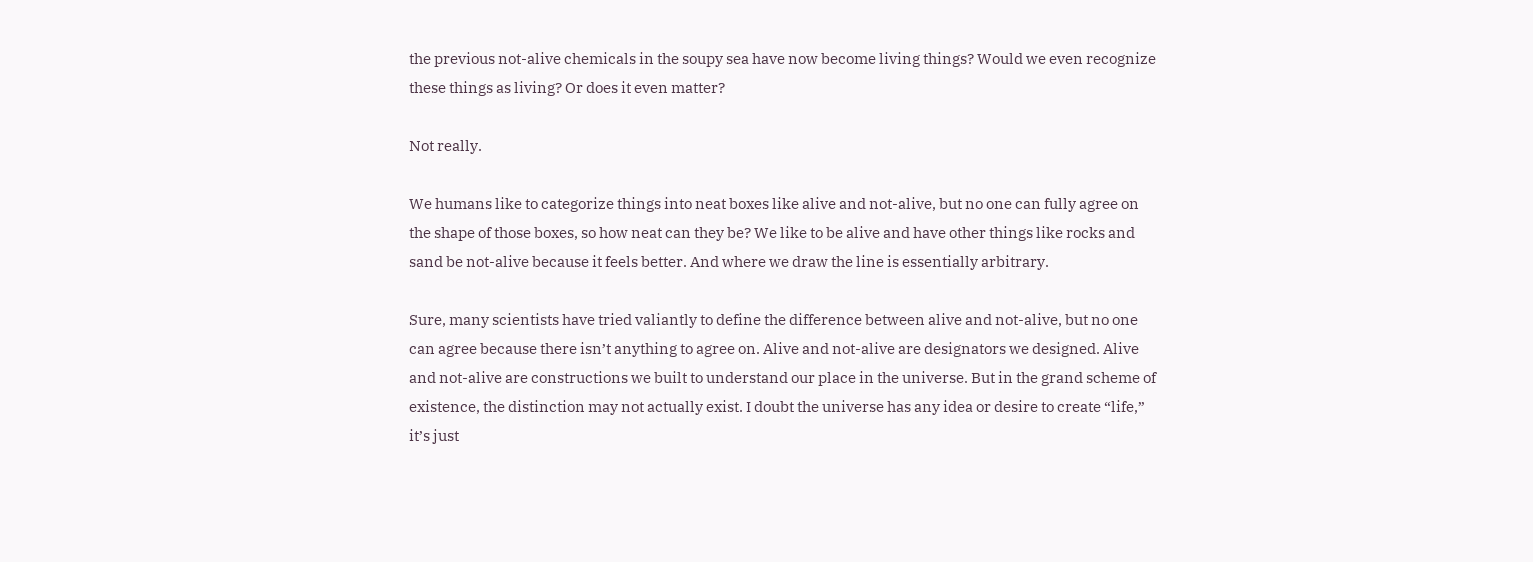the previous not-alive chemicals in the soupy sea have now become living things? Would we even recognize these things as living? Or does it even matter?

Not really.

We humans like to categorize things into neat boxes like alive and not-alive, but no one can fully agree on the shape of those boxes, so how neat can they be? We like to be alive and have other things like rocks and sand be not-alive because it feels better. And where we draw the line is essentially arbitrary.

Sure, many scientists have tried valiantly to define the difference between alive and not-alive, but no one can agree because there isn’t anything to agree on. Alive and not-alive are designators we designed. Alive and not-alive are constructions we built to understand our place in the universe. But in the grand scheme of existence, the distinction may not actually exist. I doubt the universe has any idea or desire to create “life,” it’s just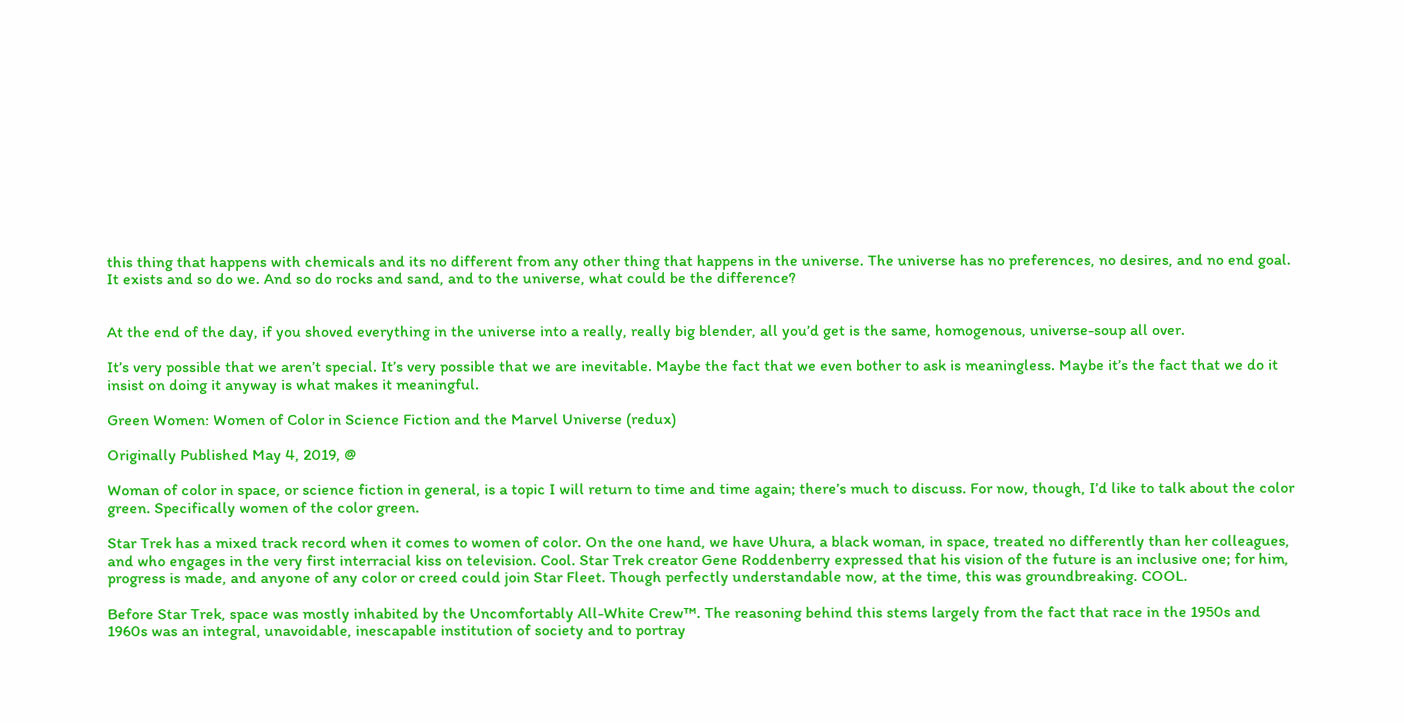this thing that happens with chemicals and its no different from any other thing that happens in the universe. The universe has no preferences, no desires, and no end goal. It exists and so do we. And so do rocks and sand, and to the universe, what could be the difference?


At the end of the day, if you shoved everything in the universe into a really, really big blender, all you’d get is the same, homogenous, universe-soup all over.

It’s very possible that we aren’t special. It’s very possible that we are inevitable. Maybe the fact that we even bother to ask is meaningless. Maybe it’s the fact that we do it insist on doing it anyway is what makes it meaningful.

Green Women: Women of Color in Science Fiction and the Marvel Universe (redux)

Originally Published May 4, 2019, @

Woman of color in space, or science fiction in general, is a topic I will return to time and time again; there’s much to discuss. For now, though, I’d like to talk about the color green. Specifically women of the color green.

Star Trek has a mixed track record when it comes to women of color. On the one hand, we have Uhura, a black woman, in space, treated no differently than her colleagues, and who engages in the very first interracial kiss on television. Cool. Star Trek creator Gene Roddenberry expressed that his vision of the future is an inclusive one; for him, progress is made, and anyone of any color or creed could join Star Fleet. Though perfectly understandable now, at the time, this was groundbreaking. COOL.

Before Star Trek, space was mostly inhabited by the Uncomfortably All-White Crew™. The reasoning behind this stems largely from the fact that race in the 1950s and 1960s was an integral, unavoidable, inescapable institution of society and to portray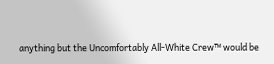anything but the Uncomfortably All-White Crew™ would be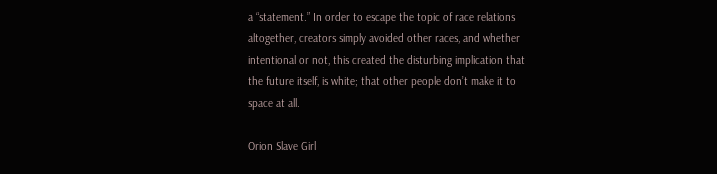a “statement.” In order to escape the topic of race relations altogether, creators simply avoided other races, and whether intentional or not, this created the disturbing implication that the future itself, is white; that other people don’t make it to space at all.

Orion Slave Girl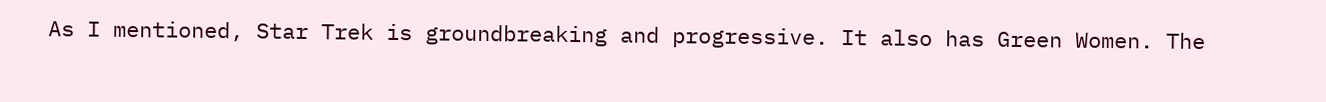As I mentioned, Star Trek is groundbreaking and progressive. It also has Green Women. The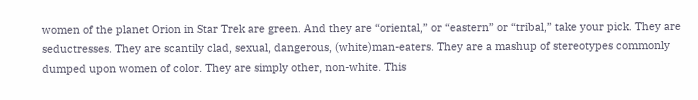women of the planet Orion in Star Trek are green. And they are “oriental,” or “eastern” or “tribal,” take your pick. They are seductresses. They are scantily clad, sexual, dangerous, (white)man-eaters. They are a mashup of stereotypes commonly dumped upon women of color. They are simply other, non-white. This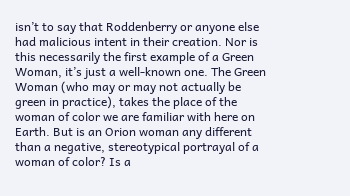isn’t to say that Roddenberry or anyone else had malicious intent in their creation. Nor is this necessarily the first example of a Green Woman, it’s just a well-known one. The Green Woman (who may or may not actually be green in practice), takes the place of the woman of color we are familiar with here on Earth. But is an Orion woman any different than a negative, stereotypical portrayal of a woman of color? Is a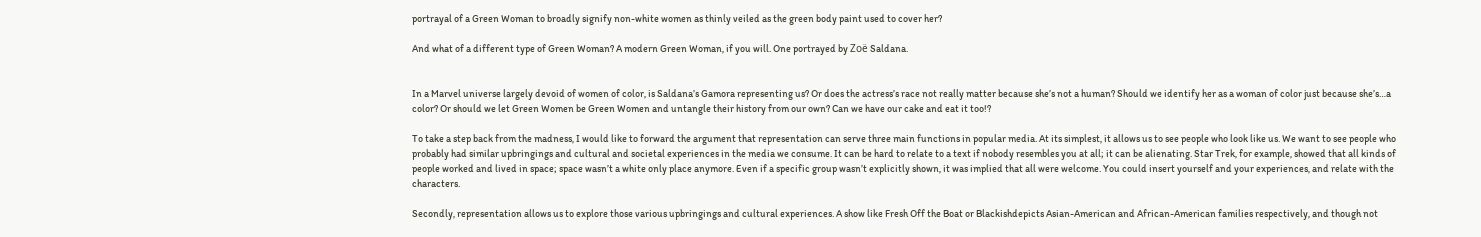portrayal of a Green Woman to broadly signify non-white women as thinly veiled as the green body paint used to cover her?

And what of a different type of Green Woman? A modern Green Woman, if you will. One portrayed by Zoë Saldana.


In a Marvel universe largely devoid of women of color, is Saldana’s Gamora representing us? Or does the actress’s race not really matter because she’s not a human? Should we identify her as a woman of color just because she’s…a color? Or should we let Green Women be Green Women and untangle their history from our own? Can we have our cake and eat it too!?

To take a step back from the madness, I would like to forward the argument that representation can serve three main functions in popular media. At its simplest, it allows us to see people who look like us. We want to see people who probably had similar upbringings and cultural and societal experiences in the media we consume. It can be hard to relate to a text if nobody resembles you at all; it can be alienating. Star Trek, for example, showed that all kinds of people worked and lived in space; space wasn’t a white only place anymore. Even if a specific group wasn’t explicitly shown, it was implied that all were welcome. You could insert yourself and your experiences, and relate with the characters.

Secondly, representation allows us to explore those various upbringings and cultural experiences. A show like Fresh Off the Boat or Blackishdepicts Asian-American and African-American families respectively, and though not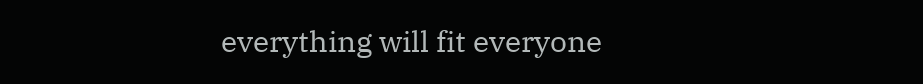everything will fit everyone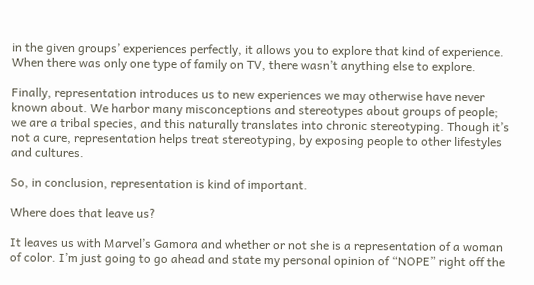in the given groups’ experiences perfectly, it allows you to explore that kind of experience. When there was only one type of family on TV, there wasn’t anything else to explore.

Finally, representation introduces us to new experiences we may otherwise have never known about. We harbor many misconceptions and stereotypes about groups of people; we are a tribal species, and this naturally translates into chronic stereotyping. Though it’s not a cure, representation helps treat stereotyping, by exposing people to other lifestyles and cultures.

So, in conclusion, representation is kind of important.

Where does that leave us?

It leaves us with Marvel’s Gamora and whether or not she is a representation of a woman of color. I’m just going to go ahead and state my personal opinion of “NOPE” right off the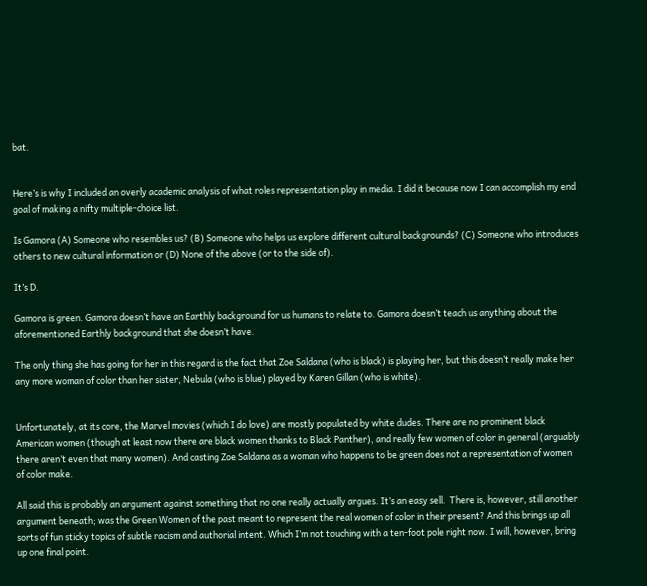bat.


Here’s is why I included an overly academic analysis of what roles representation play in media. I did it because now I can accomplish my end goal of making a nifty multiple-choice list.

Is Gamora (A) Someone who resembles us? (B) Someone who helps us explore different cultural backgrounds? (C) Someone who introduces others to new cultural information or (D) None of the above (or to the side of).

It’s D.

Gamora is green. Gamora doesn’t have an Earthly background for us humans to relate to. Gamora doesn’t teach us anything about the aforementioned Earthly background that she doesn’t have.

The only thing she has going for her in this regard is the fact that Zoe Saldana (who is black) is playing her, but this doesn’t really make her any more woman of color than her sister, Nebula (who is blue) played by Karen Gillan (who is white).


Unfortunately, at its core, the Marvel movies (which I do love) are mostly populated by white dudes. There are no prominent black American women (though at least now there are black women thanks to Black Panther), and really few women of color in general (arguably there aren’t even that many women). And casting Zoe Saldana as a woman who happens to be green does not a representation of women of color make.

All said this is probably an argument against something that no one really actually argues. It’s an easy sell.  There is, however, still another argument beneath; was the Green Women of the past meant to represent the real women of color in their present? And this brings up all sorts of fun sticky topics of subtle racism and authorial intent. Which I’m not touching with a ten-foot pole right now. I will, however, bring up one final point.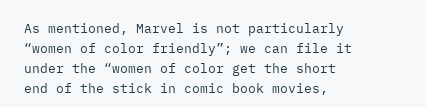As mentioned, Marvel is not particularly “women of color friendly”; we can file it under the “women of color get the short end of the stick in comic book movies,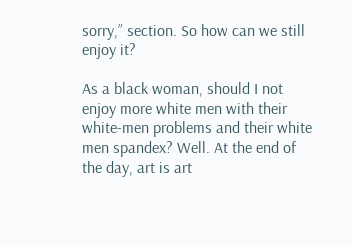sorry,” section. So how can we still enjoy it?

As a black woman, should I not enjoy more white men with their white-men problems and their white men spandex? Well. At the end of the day, art is art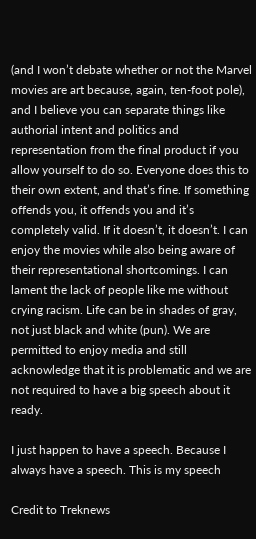(and I won’t debate whether or not the Marvel movies are art because, again, ten-foot pole), and I believe you can separate things like authorial intent and politics and representation from the final product if you allow yourself to do so. Everyone does this to their own extent, and that’s fine. If something offends you, it offends you and it’s completely valid. If it doesn’t, it doesn’t. I can enjoy the movies while also being aware of their representational shortcomings. I can lament the lack of people like me without crying racism. Life can be in shades of gray, not just black and white (pun). We are permitted to enjoy media and still acknowledge that it is problematic and we are not required to have a big speech about it ready.

I just happen to have a speech. Because I always have a speech. This is my speech

Credit to Treknews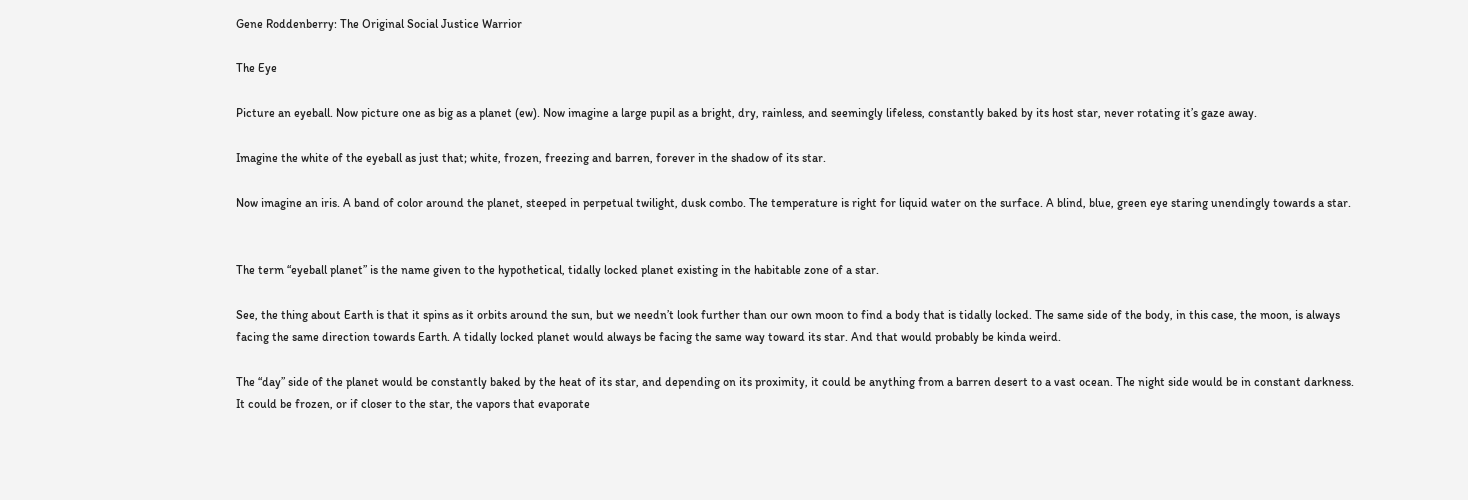Gene Roddenberry: The Original Social Justice Warrior

The Eye

Picture an eyeball. Now picture one as big as a planet (ew). Now imagine a large pupil as a bright, dry, rainless, and seemingly lifeless, constantly baked by its host star, never rotating it’s gaze away.

Imagine the white of the eyeball as just that; white, frozen, freezing and barren, forever in the shadow of its star.

Now imagine an iris. A band of color around the planet, steeped in perpetual twilight, dusk combo. The temperature is right for liquid water on the surface. A blind, blue, green eye staring unendingly towards a star.


The term “eyeball planet” is the name given to the hypothetical, tidally locked planet existing in the habitable zone of a star.

See, the thing about Earth is that it spins as it orbits around the sun, but we needn’t look further than our own moon to find a body that is tidally locked. The same side of the body, in this case, the moon, is always facing the same direction towards Earth. A tidally locked planet would always be facing the same way toward its star. And that would probably be kinda weird.

The “day” side of the planet would be constantly baked by the heat of its star, and depending on its proximity, it could be anything from a barren desert to a vast ocean. The night side would be in constant darkness. It could be frozen, or if closer to the star, the vapors that evaporate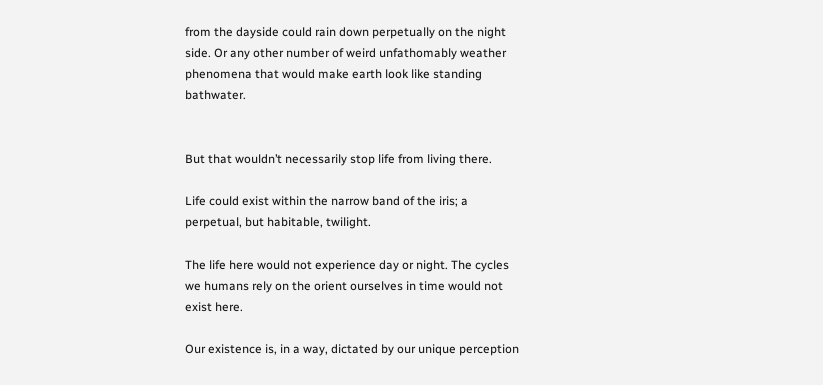from the dayside could rain down perpetually on the night side. Or any other number of weird unfathomably weather phenomena that would make earth look like standing bathwater.


But that wouldn’t necessarily stop life from living there.

Life could exist within the narrow band of the iris; a perpetual, but habitable, twilight.

The life here would not experience day or night. The cycles we humans rely on the orient ourselves in time would not exist here.

Our existence is, in a way, dictated by our unique perception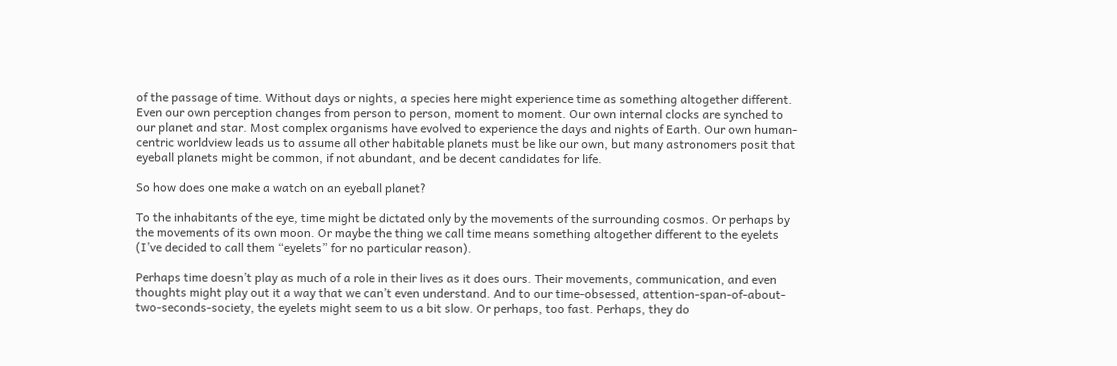of the passage of time. Without days or nights, a species here might experience time as something altogether different. Even our own perception changes from person to person, moment to moment. Our own internal clocks are synched to our planet and star. Most complex organisms have evolved to experience the days and nights of Earth. Our own human-centric worldview leads us to assume all other habitable planets must be like our own, but many astronomers posit that eyeball planets might be common, if not abundant, and be decent candidates for life.

So how does one make a watch on an eyeball planet?

To the inhabitants of the eye, time might be dictated only by the movements of the surrounding cosmos. Or perhaps by the movements of its own moon. Or maybe the thing we call time means something altogether different to the eyelets (I’ve decided to call them “eyelets” for no particular reason).

Perhaps time doesn’t play as much of a role in their lives as it does ours. Their movements, communication, and even thoughts might play out it a way that we can’t even understand. And to our time-obsessed, attention-span-of-about-two-seconds-society, the eyelets might seem to us a bit slow. Or perhaps, too fast. Perhaps, they do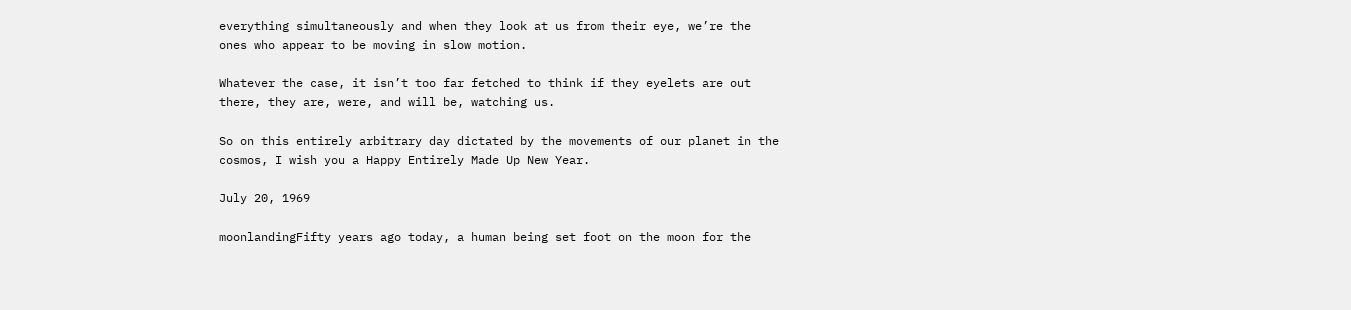everything simultaneously and when they look at us from their eye, we’re the ones who appear to be moving in slow motion.

Whatever the case, it isn’t too far fetched to think if they eyelets are out there, they are, were, and will be, watching us.

So on this entirely arbitrary day dictated by the movements of our planet in the cosmos, I wish you a Happy Entirely Made Up New Year.

July 20, 1969

moonlandingFifty years ago today, a human being set foot on the moon for the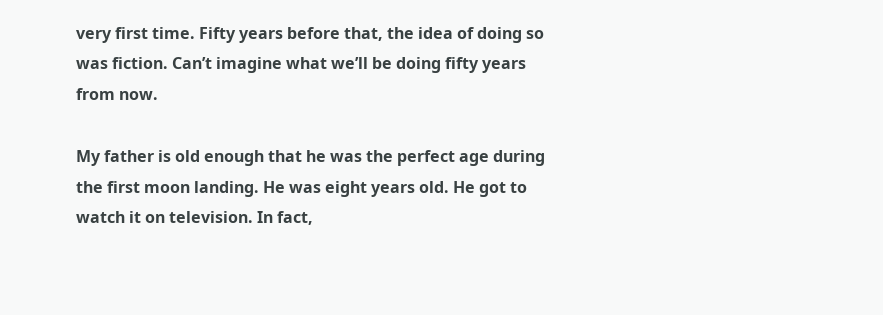very first time. Fifty years before that, the idea of doing so was fiction. Can’t imagine what we’ll be doing fifty years from now.

My father is old enough that he was the perfect age during the first moon landing. He was eight years old. He got to watch it on television. In fact,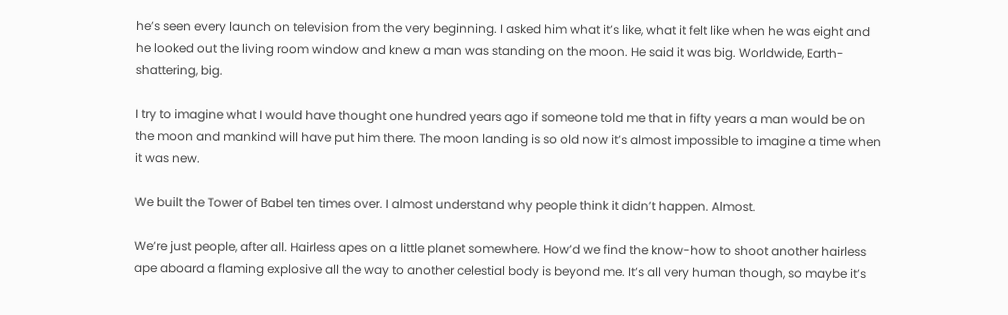he’s seen every launch on television from the very beginning. I asked him what it’s like, what it felt like when he was eight and he looked out the living room window and knew a man was standing on the moon. He said it was big. Worldwide, Earth-shattering, big.

I try to imagine what I would have thought one hundred years ago if someone told me that in fifty years a man would be on the moon and mankind will have put him there. The moon landing is so old now it’s almost impossible to imagine a time when it was new.

We built the Tower of Babel ten times over. I almost understand why people think it didn’t happen. Almost.

We’re just people, after all. Hairless apes on a little planet somewhere. How’d we find the know-how to shoot another hairless ape aboard a flaming explosive all the way to another celestial body is beyond me. It’s all very human though, so maybe it’s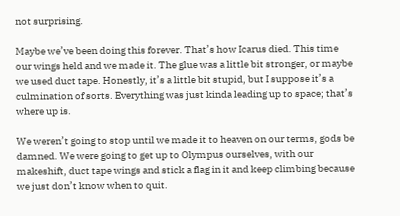not surprising.

Maybe we’ve been doing this forever. That’s how Icarus died. This time our wings held and we made it. The glue was a little bit stronger, or maybe we used duct tape. Honestly, it’s a little bit stupid, but I suppose it’s a culmination of sorts. Everything was just kinda leading up to space; that’s where up is.

We weren’t going to stop until we made it to heaven on our terms, gods be damned. We were going to get up to Olympus ourselves, with our makeshift, duct tape wings and stick a flag in it and keep climbing because we just don’t know when to quit.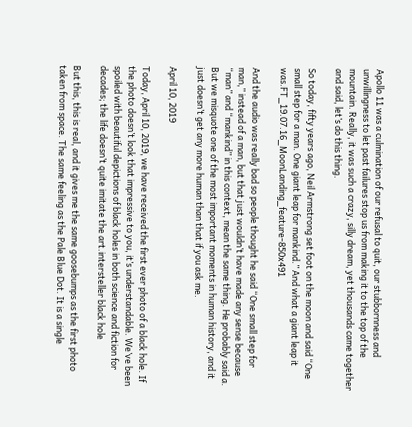Apollo 11 was a culmination of our refusal to quit, our stubbornness and unwillingness to let past failures stop us from making it to the top of the mountain. Really, it was such a crazy, silly dream, yet thousands came together and said, let’s do this thing.

So today, fifty years ago, Neil Armstrong set foot on the moon and said “One small step for a man. One giant leap for mankind.” And what a giant leap it was.FT_19.07.16_MoonLanding_feature-850x491

And the audio was really bad so people thought he said “One small step for man,” instead of a man, but that just wouldn’t have made any sense because “man” and “mankind” in this context, mean the same thing. He probably said a. But we misquote one of the most important moments in human history, and it just doesn’t get any more human than that if you ask me.

April 10, 2019

Today, April 10, 2019, we have received the first ever photo of a black hole. If the photo doesn’t look that impressive to you, it’s understandable. We’ve been spoiled with beautiful depictions of black holes in both science and fiction for decades; the life doesn’t quite imitate the art.intersteller black hole

But this, this is real, and it gives me the same goosebumps as the first photo taken from space. The same feeling as the Pale Blue Dot. It is a single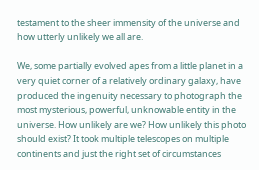testament to the sheer immensity of the universe and how utterly unlikely we all are.

We, some partially evolved apes from a little planet in a very quiet corner of a relatively ordinary galaxy, have produced the ingenuity necessary to photograph the most mysterious, powerful, unknowable entity in the universe. How unlikely are we? How unlikely this photo should exist? It took multiple telescopes on multiple continents and just the right set of circumstances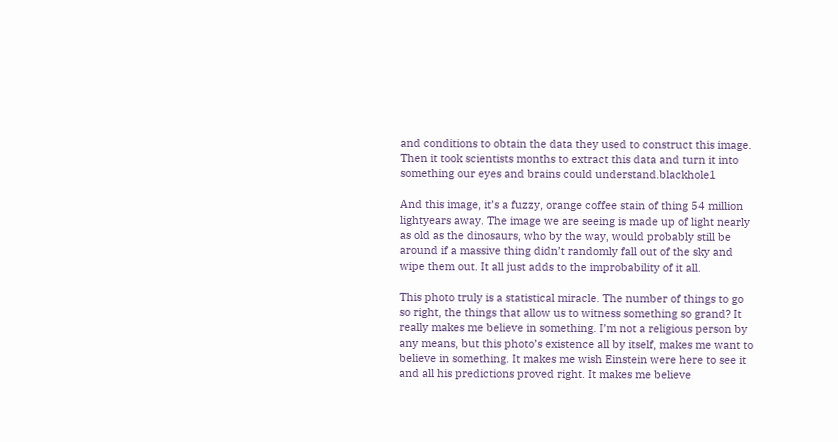and conditions to obtain the data they used to construct this image. Then it took scientists months to extract this data and turn it into something our eyes and brains could understand.blackhole1

And this image, it’s a fuzzy, orange coffee stain of thing 54 million lightyears away. The image we are seeing is made up of light nearly as old as the dinosaurs, who by the way, would probably still be around if a massive thing didn’t randomly fall out of the sky and wipe them out. It all just adds to the improbability of it all.

This photo truly is a statistical miracle. The number of things to go so right, the things that allow us to witness something so grand? It really makes me believe in something. I’m not a religious person by any means, but this photo’s existence all by itself, makes me want to believe in something. It makes me wish Einstein were here to see it and all his predictions proved right. It makes me believe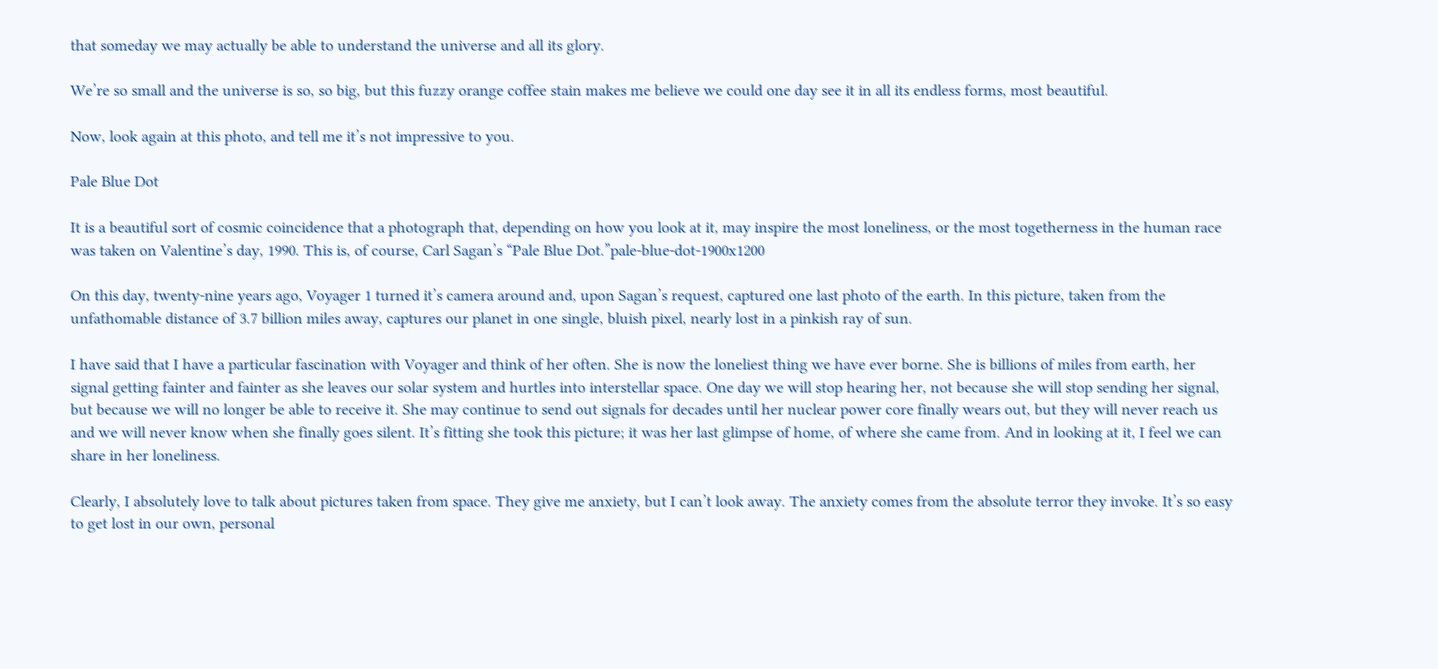that someday we may actually be able to understand the universe and all its glory.

We’re so small and the universe is so, so big, but this fuzzy orange coffee stain makes me believe we could one day see it in all its endless forms, most beautiful.

Now, look again at this photo, and tell me it’s not impressive to you.

Pale Blue Dot

It is a beautiful sort of cosmic coincidence that a photograph that, depending on how you look at it, may inspire the most loneliness, or the most togetherness in the human race was taken on Valentine’s day, 1990. This is, of course, Carl Sagan’s “Pale Blue Dot.”pale-blue-dot-1900x1200

On this day, twenty-nine years ago, Voyager 1 turned it’s camera around and, upon Sagan’s request, captured one last photo of the earth. In this picture, taken from the unfathomable distance of 3.7 billion miles away, captures our planet in one single, bluish pixel, nearly lost in a pinkish ray of sun.

I have said that I have a particular fascination with Voyager and think of her often. She is now the loneliest thing we have ever borne. She is billions of miles from earth, her signal getting fainter and fainter as she leaves our solar system and hurtles into interstellar space. One day we will stop hearing her, not because she will stop sending her signal, but because we will no longer be able to receive it. She may continue to send out signals for decades until her nuclear power core finally wears out, but they will never reach us and we will never know when she finally goes silent. It’s fitting she took this picture; it was her last glimpse of home, of where she came from. And in looking at it, I feel we can share in her loneliness.

Clearly, I absolutely love to talk about pictures taken from space. They give me anxiety, but I can’t look away. The anxiety comes from the absolute terror they invoke. It’s so easy to get lost in our own, personal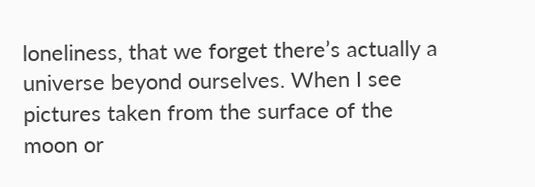loneliness, that we forget there’s actually a universe beyond ourselves. When I see pictures taken from the surface of the moon or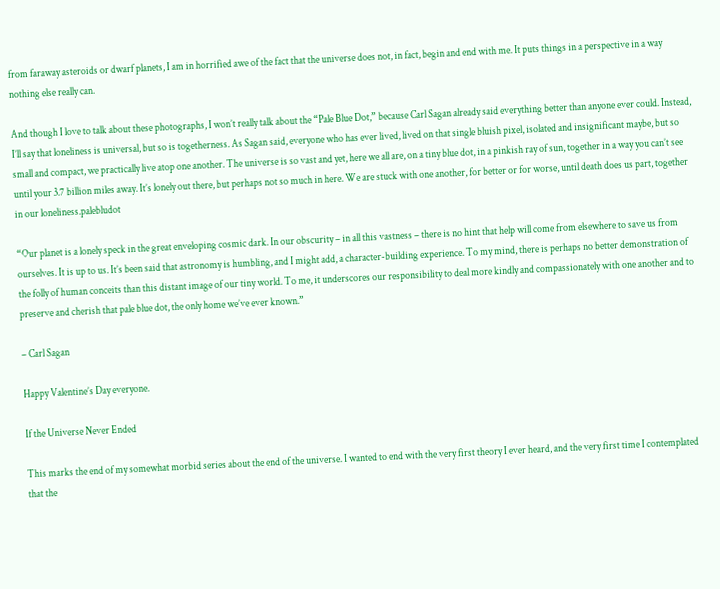from faraway asteroids or dwarf planets, I am in horrified awe of the fact that the universe does not, in fact, begin and end with me. It puts things in a perspective in a way nothing else really can.

And though I love to talk about these photographs, I won’t really talk about the “Pale Blue Dot,” because Carl Sagan already said everything better than anyone ever could. Instead, I’ll say that loneliness is universal, but so is togetherness. As Sagan said, everyone who has ever lived, lived on that single bluish pixel, isolated and insignificant maybe, but so small and compact, we practically live atop one another. The universe is so vast and yet, here we all are, on a tiny blue dot, in a pinkish ray of sun, together in a way you can’t see until your 3.7 billion miles away. It’s lonely out there, but perhaps not so much in here. We are stuck with one another, for better or for worse, until death does us part, together in our loneliness.palebludot

“Our planet is a lonely speck in the great enveloping cosmic dark. In our obscurity – in all this vastness – there is no hint that help will come from elsewhere to save us from ourselves. It is up to us. It’s been said that astronomy is humbling, and I might add, a character-building experience. To my mind, there is perhaps no better demonstration of the folly of human conceits than this distant image of our tiny world. To me, it underscores our responsibility to deal more kindly and compassionately with one another and to preserve and cherish that pale blue dot, the only home we’ve ever known.”

– Carl Sagan

Happy Valentine’s Day everyone.

If the Universe Never Ended

This marks the end of my somewhat morbid series about the end of the universe. I wanted to end with the very first theory I ever heard, and the very first time I contemplated that the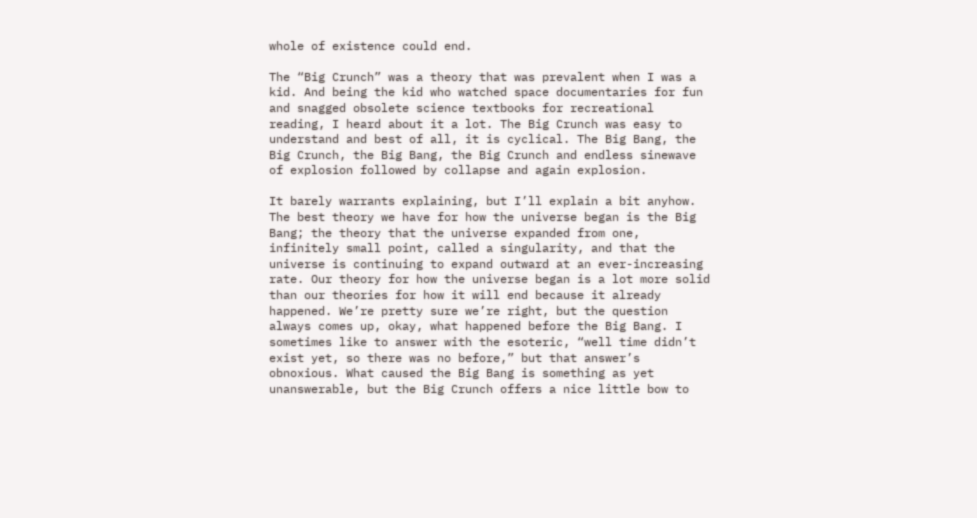whole of existence could end.

The “Big Crunch” was a theory that was prevalent when I was a kid. And being the kid who watched space documentaries for fun and snagged obsolete science textbooks for recreational reading, I heard about it a lot. The Big Crunch was easy to understand and best of all, it is cyclical. The Big Bang, the Big Crunch, the Big Bang, the Big Crunch and endless sinewave of explosion followed by collapse and again explosion.

It barely warrants explaining, but I’ll explain a bit anyhow. The best theory we have for how the universe began is the Big Bang; the theory that the universe expanded from one, infinitely small point, called a singularity, and that the universe is continuing to expand outward at an ever-increasing rate. Our theory for how the universe began is a lot more solid than our theories for how it will end because it already happened. We’re pretty sure we’re right, but the question always comes up, okay, what happened before the Big Bang. I sometimes like to answer with the esoteric, “well time didn’t exist yet, so there was no before,” but that answer’s obnoxious. What caused the Big Bang is something as yet unanswerable, but the Big Crunch offers a nice little bow to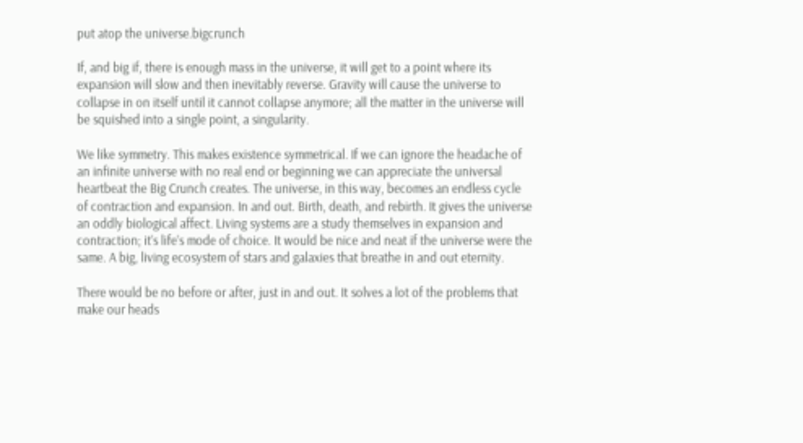put atop the universe.bigcrunch

If, and big if, there is enough mass in the universe, it will get to a point where its expansion will slow and then inevitably reverse. Gravity will cause the universe to collapse in on itself until it cannot collapse anymore; all the matter in the universe will be squished into a single point, a singularity.

We like symmetry. This makes existence symmetrical. If we can ignore the headache of an infinite universe with no real end or beginning we can appreciate the universal heartbeat the Big Crunch creates. The universe, in this way, becomes an endless cycle of contraction and expansion. In and out. Birth, death, and rebirth. It gives the universe an oddly biological affect. Living systems are a study themselves in expansion and contraction; it’s life’s mode of choice. It would be nice and neat if the universe were the same. A big, living ecosystem of stars and galaxies that breathe in and out eternity.

There would be no before or after, just in and out. It solves a lot of the problems that make our heads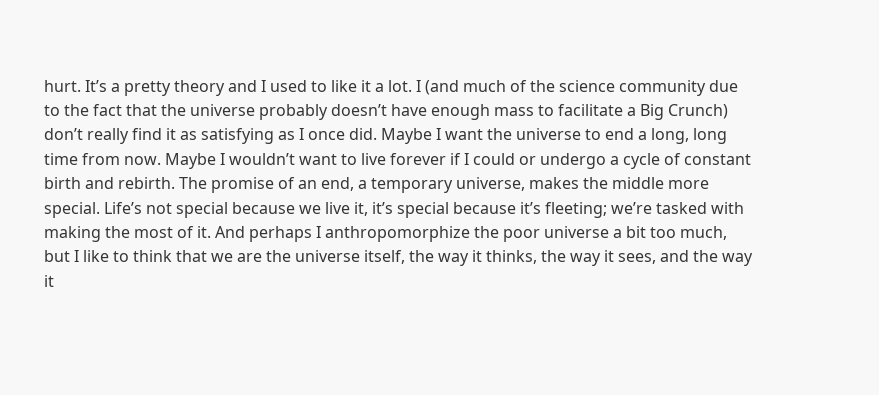hurt. It’s a pretty theory and I used to like it a lot. I (and much of the science community due to the fact that the universe probably doesn’t have enough mass to facilitate a Big Crunch) don’t really find it as satisfying as I once did. Maybe I want the universe to end a long, long time from now. Maybe I wouldn’t want to live forever if I could or undergo a cycle of constant birth and rebirth. The promise of an end, a temporary universe, makes the middle more special. Life’s not special because we live it, it’s special because it’s fleeting; we’re tasked with making the most of it. And perhaps I anthropomorphize the poor universe a bit too much, but I like to think that we are the universe itself, the way it thinks, the way it sees, and the way it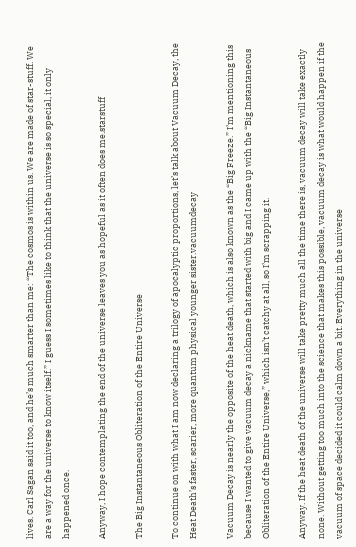lives. Carl Sagan said it too, and he’s much smarter than me: “The cosmos is within us. We are made of star-stuff. We are a way for the universe to know itself.” I guess I sometimes like to think that the universe is so special, it only happened once.

Anyway, I hope contemplating the end of the universe leaves you as hopeful as it often does me.starstuff

The Big Instantaneous Obliteration of the Entire Universe

To continue on with what I am now declaring a trilogy of apocalyptic proportions, let’s talk about Vacuum Decay, the Heat Death’s faster, scarier, more quantum physical younger sister.vacuumdecay

Vacuum Decay is nearly the opposite of the heat death, which is also known as the “Big Freeze.” I’m mentioning this because I wanted to give vacuum decay a nickname that started with big and I came up with the “Big Instantaneous Obliteration of the Entire Universe,” which isn’t catchy at all, so I’m scrapping it.

Anyway. If the heat death of the universe will take pretty much all the time there is, vacuum decay will take exactly none. Without getting too much into the science that makes this possible, vacuum decay is what would happen if the vacuum of space decided it could calm down a bit. Everything in the universe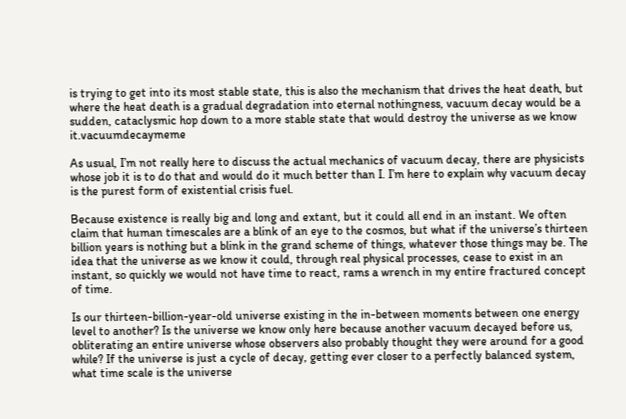is trying to get into its most stable state, this is also the mechanism that drives the heat death, but where the heat death is a gradual degradation into eternal nothingness, vacuum decay would be a sudden, cataclysmic hop down to a more stable state that would destroy the universe as we know it.vacuumdecaymeme

As usual, I’m not really here to discuss the actual mechanics of vacuum decay, there are physicists whose job it is to do that and would do it much better than I. I’m here to explain why vacuum decay is the purest form of existential crisis fuel.

Because existence is really big and long and extant, but it could all end in an instant. We often claim that human timescales are a blink of an eye to the cosmos, but what if the universe’s thirteen billion years is nothing but a blink in the grand scheme of things, whatever those things may be. The idea that the universe as we know it could, through real physical processes, cease to exist in an instant, so quickly we would not have time to react, rams a wrench in my entire fractured concept of time.

Is our thirteen-billion-year-old universe existing in the in-between moments between one energy level to another? Is the universe we know only here because another vacuum decayed before us, obliterating an entire universe whose observers also probably thought they were around for a good while? If the universe is just a cycle of decay, getting ever closer to a perfectly balanced system, what time scale is the universe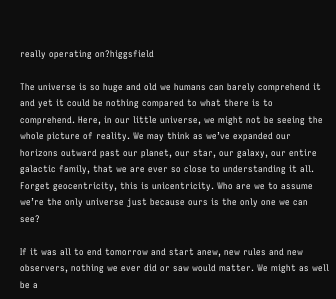really operating on?higgsfield

The universe is so huge and old we humans can barely comprehend it and yet it could be nothing compared to what there is to comprehend. Here, in our little universe, we might not be seeing the whole picture of reality. We may think as we’ve expanded our horizons outward past our planet, our star, our galaxy, our entire galactic family, that we are ever so close to understanding it all. Forget geocentricity, this is unicentricity. Who are we to assume we’re the only universe just because ours is the only one we can see?

If it was all to end tomorrow and start anew, new rules and new observers, nothing we ever did or saw would matter. We might as well be a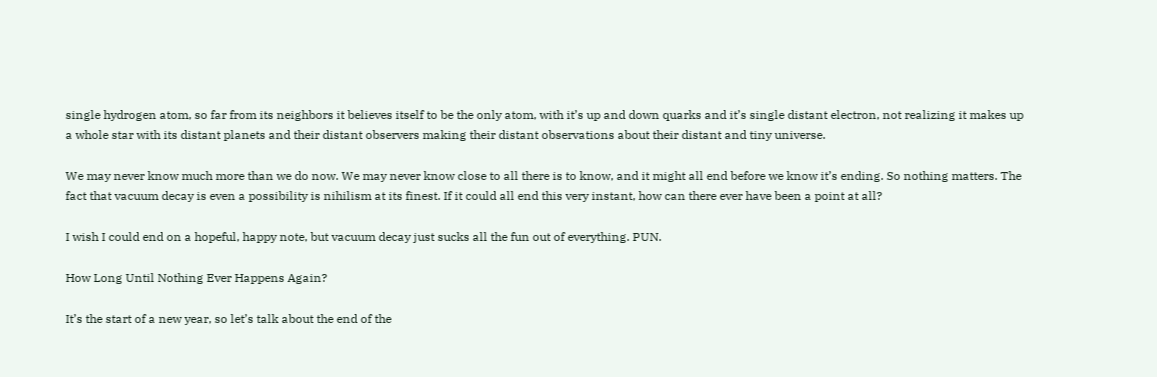single hydrogen atom, so far from its neighbors it believes itself to be the only atom, with it’s up and down quarks and it’s single distant electron, not realizing it makes up a whole star with its distant planets and their distant observers making their distant observations about their distant and tiny universe.

We may never know much more than we do now. We may never know close to all there is to know, and it might all end before we know it’s ending. So nothing matters. The fact that vacuum decay is even a possibility is nihilism at its finest. If it could all end this very instant, how can there ever have been a point at all?

I wish I could end on a hopeful, happy note, but vacuum decay just sucks all the fun out of everything. PUN.

How Long Until Nothing Ever Happens Again?

It’s the start of a new year, so let’s talk about the end of the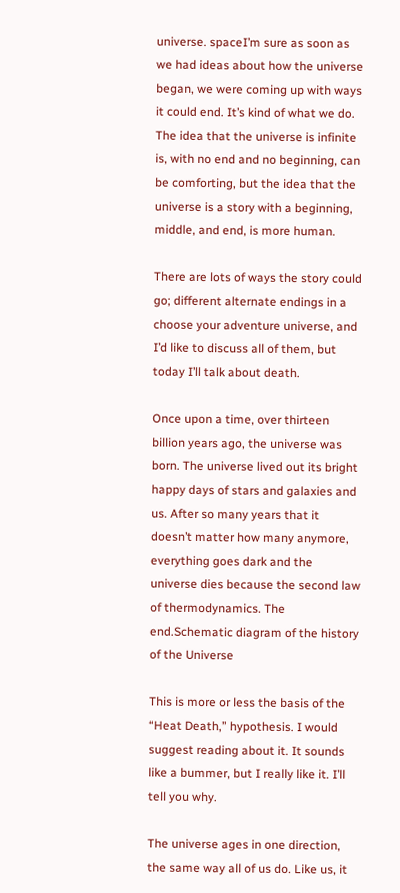universe. spaceI’m sure as soon as we had ideas about how the universe began, we were coming up with ways it could end. It’s kind of what we do. The idea that the universe is infinite is, with no end and no beginning, can be comforting, but the idea that the universe is a story with a beginning, middle, and end, is more human.

There are lots of ways the story could go; different alternate endings in a choose your adventure universe, and I’d like to discuss all of them, but today I’ll talk about death.

Once upon a time, over thirteen billion years ago, the universe was born. The universe lived out its bright happy days of stars and galaxies and us. After so many years that it doesn’t matter how many anymore, everything goes dark and the universe dies because the second law of thermodynamics. The end.Schematic diagram of the history of the Universe

This is more or less the basis of the “Heat Death,” hypothesis. I would suggest reading about it. It sounds like a bummer, but I really like it. I’ll tell you why.

The universe ages in one direction, the same way all of us do. Like us, it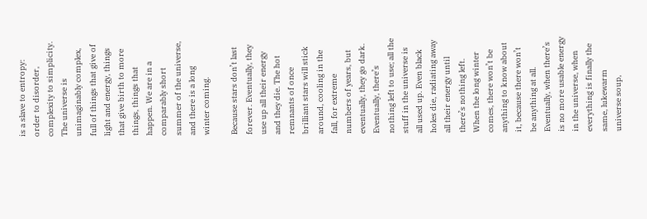is a slave to entropy: order to disorder, complexity to simplicity. The universe is unimaginably complex, full of things that give of light and energy, things that give birth to more things, things that happen. We are in a comparably short summer of the universe, and there is a long winter coming.

Because stars don’t last forever. Eventually, they use up all their energy and they die. The hot remnants of once brilliant stars will stick around, cooling in the fall, for extreme numbers of years, but eventually, they go dark. Eventually, there’s nothing left to use; all the stuff in the universe is all used up. Even black holes die, radiating away all their energy until there’s nothing left. When the long winter comes, there won’t be anything to know about it, because there won’t be anything at all. Eventually, when there’s is no more usable energy in the universe, when everything is finally the same, lukewarm universe soup,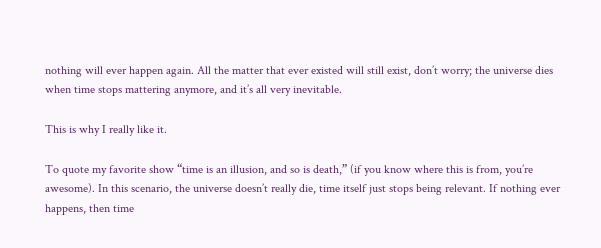nothing will ever happen again. All the matter that ever existed will still exist, don’t worry; the universe dies when time stops mattering anymore, and it’s all very inevitable.

This is why I really like it.

To quote my favorite show “time is an illusion, and so is death,” (if you know where this is from, you’re awesome). In this scenario, the universe doesn’t really die, time itself just stops being relevant. If nothing ever happens, then time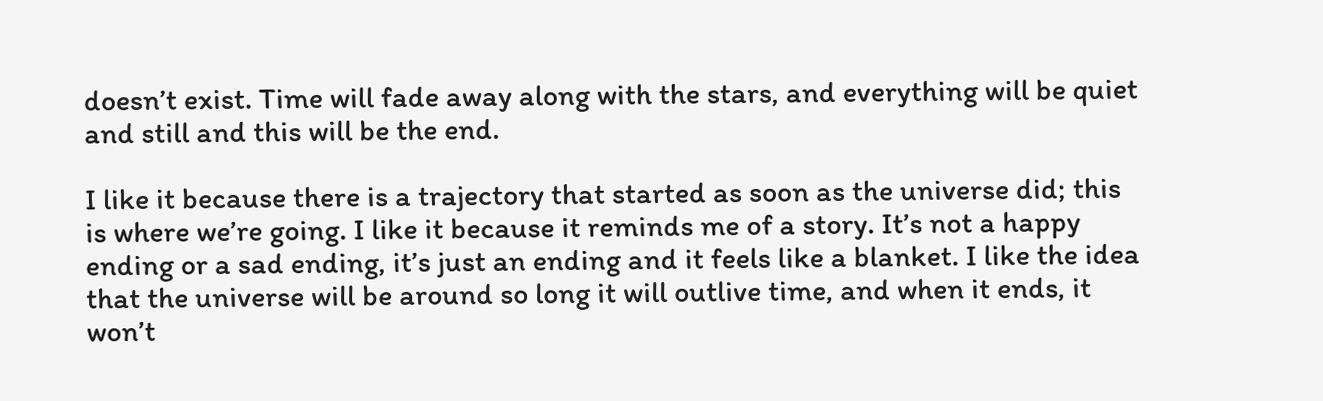doesn’t exist. Time will fade away along with the stars, and everything will be quiet and still and this will be the end.

I like it because there is a trajectory that started as soon as the universe did; this is where we’re going. I like it because it reminds me of a story. It’s not a happy ending or a sad ending, it’s just an ending and it feels like a blanket. I like the idea that the universe will be around so long it will outlive time, and when it ends, it won’t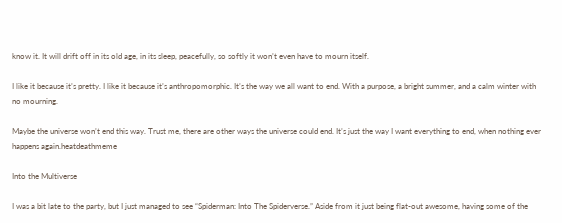know it. It will drift off in its old age, in its sleep, peacefully, so softly it won’t even have to mourn itself.

I like it because it’s pretty. I like it because it’s anthropomorphic. It’s the way we all want to end. With a purpose, a bright summer, and a calm winter with no mourning.

Maybe the universe won’t end this way. Trust me, there are other ways the universe could end. It’s just the way I want everything to end, when nothing ever happens again.heatdeathmeme

Into the Multiverse

I was a bit late to the party, but I just managed to see “Spiderman: Into The Spiderverse.” Aside from it just being flat-out awesome, having some of the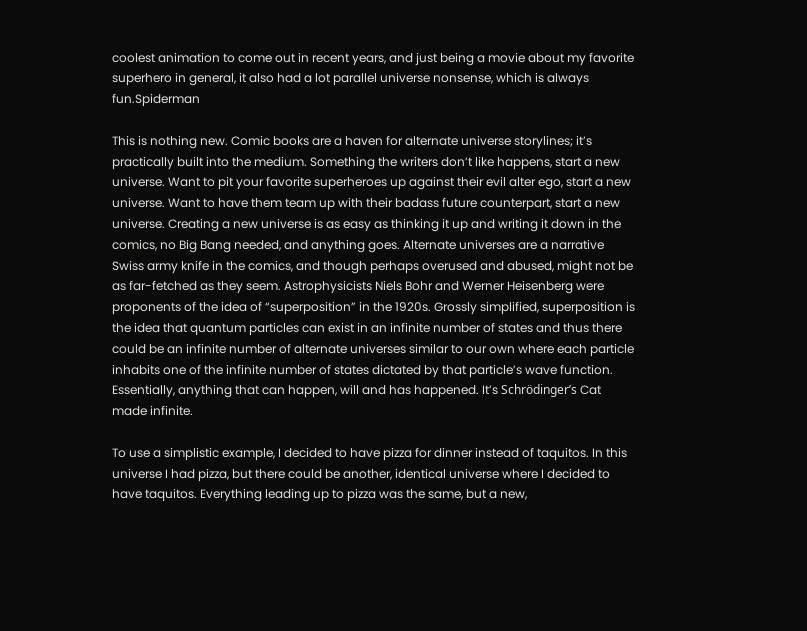coolest animation to come out in recent years, and just being a movie about my favorite superhero in general, it also had a lot parallel universe nonsense, which is always fun.Spiderman

This is nothing new. Comic books are a haven for alternate universe storylines; it’s practically built into the medium. Something the writers don’t like happens, start a new universe. Want to pit your favorite superheroes up against their evil alter ego, start a new universe. Want to have them team up with their badass future counterpart, start a new universe. Creating a new universe is as easy as thinking it up and writing it down in the comics, no Big Bang needed, and anything goes. Alternate universes are a narrative Swiss army knife in the comics, and though perhaps overused and abused, might not be as far-fetched as they seem. Astrophysicists Niels Bohr and Werner Heisenberg were proponents of the idea of “superposition” in the 1920s. Grossly simplified, superposition is the idea that quantum particles can exist in an infinite number of states and thus there could be an infinite number of alternate universes similar to our own where each particle inhabits one of the infinite number of states dictated by that particle’s wave function. Essentially, anything that can happen, will and has happened. It’s Schrödinger’s Cat made infinite.

To use a simplistic example, I decided to have pizza for dinner instead of taquitos. In this universe I had pizza, but there could be another, identical universe where I decided to have taquitos. Everything leading up to pizza was the same, but a new,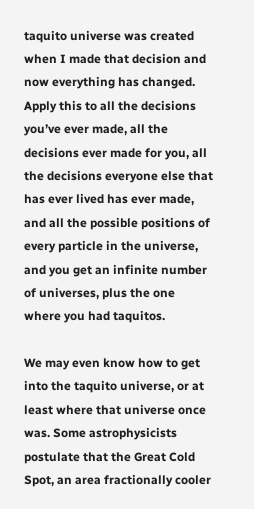taquito universe was created when I made that decision and now everything has changed. Apply this to all the decisions you’ve ever made, all the decisions ever made for you, all the decisions everyone else that has ever lived has ever made, and all the possible positions of every particle in the universe, and you get an infinite number of universes, plus the one where you had taquitos.

We may even know how to get into the taquito universe, or at least where that universe once was. Some astrophysicists postulate that the Great Cold Spot, an area fractionally cooler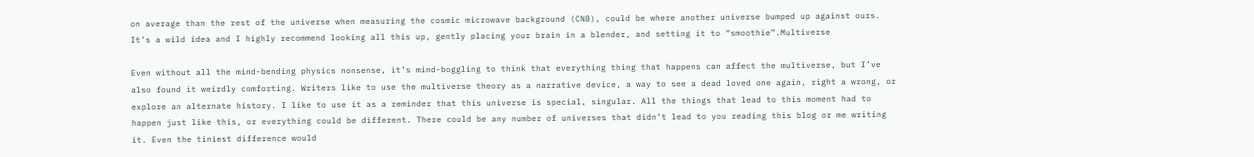on average than the rest of the universe when measuring the cosmic microwave background (CNB), could be where another universe bumped up against ours. It’s a wild idea and I highly recommend looking all this up, gently placing your brain in a blender, and setting it to “smoothie”.Multiverse

Even without all the mind-bending physics nonsense, it’s mind-boggling to think that everything thing that happens can affect the multiverse, but I’ve also found it weirdly comforting. Writers like to use the multiverse theory as a narrative device, a way to see a dead loved one again, right a wrong, or explore an alternate history. I like to use it as a reminder that this universe is special, singular. All the things that lead to this moment had to happen just like this, or everything could be different. There could be any number of universes that didn’t lead to you reading this blog or me writing it. Even the tiniest difference would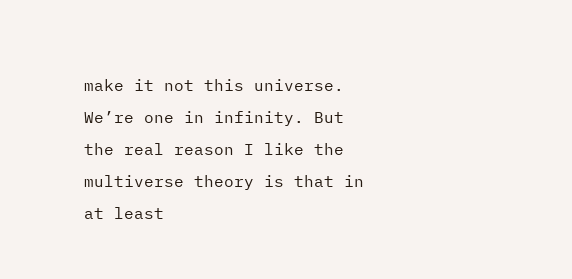make it not this universe. We’re one in infinity. But the real reason I like the multiverse theory is that in at least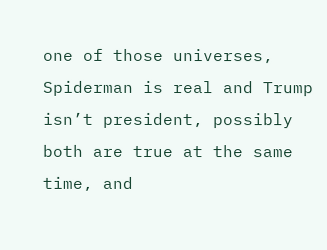one of those universes, Spiderman is real and Trump isn’t president, possibly both are true at the same time, and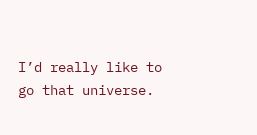I’d really like to go that universe.